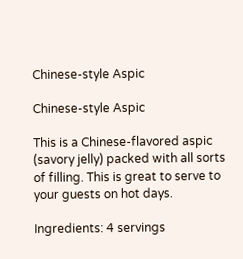Chinese-style Aspic

Chinese-style Aspic

This is a Chinese-flavored aspic (savory jelly) packed with all sorts of filling. This is great to serve to your guests on hot days.

Ingredients: 4 servings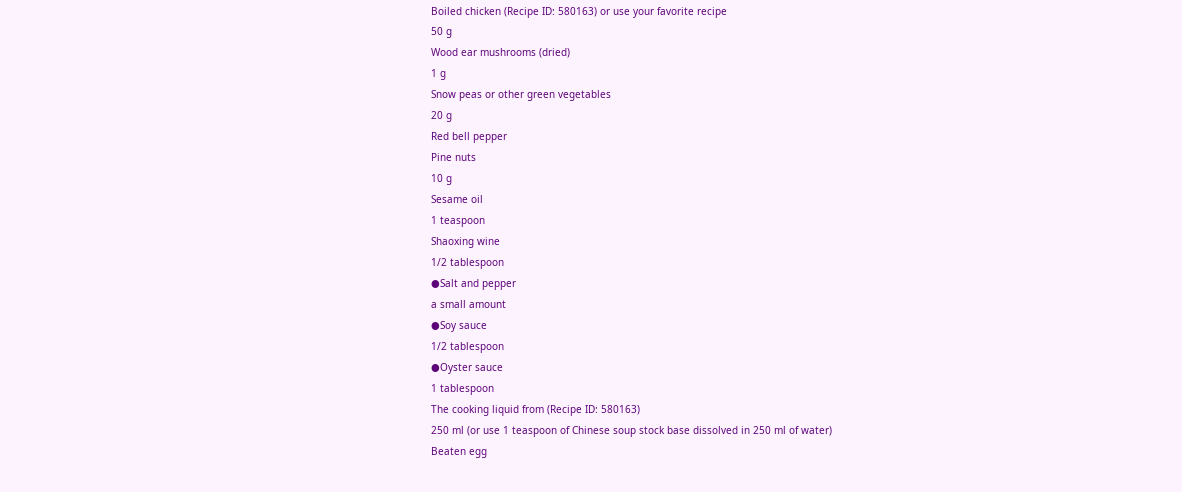Boiled chicken (Recipe ID: 580163) or use your favorite recipe
50 g
Wood ear mushrooms (dried)
1 g
Snow peas or other green vegetables
20 g
Red bell pepper
Pine nuts
10 g
Sesame oil
1 teaspoon
Shaoxing wine
1/2 tablespoon
●Salt and pepper
a small amount
●Soy sauce
1/2 tablespoon
●Oyster sauce
1 tablespoon
The cooking liquid from (Recipe ID: 580163)
250 ml (or use 1 teaspoon of Chinese soup stock base dissolved in 250 ml of water)
Beaten egg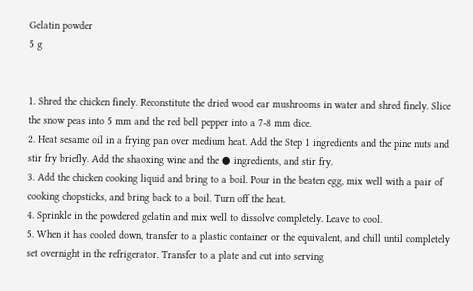Gelatin powder
5 g


1. Shred the chicken finely. Reconstitute the dried wood ear mushrooms in water and shred finely. Slice the snow peas into 5 mm and the red bell pepper into a 7-8 mm dice.
2. Heat sesame oil in a frying pan over medium heat. Add the Step 1 ingredients and the pine nuts and stir fry briefly. Add the shaoxing wine and the ● ingredients, and stir fry.
3. Add the chicken cooking liquid and bring to a boil. Pour in the beaten egg, mix well with a pair of cooking chopsticks, and bring back to a boil. Turn off the heat.
4. Sprinkle in the powdered gelatin and mix well to dissolve completely. Leave to cool.
5. When it has cooled down, transfer to a plastic container or the equivalent, and chill until completely set overnight in the refrigerator. Transfer to a plate and cut into serving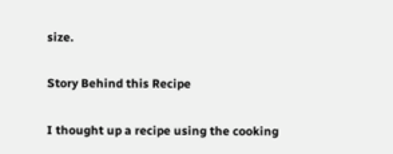size.

Story Behind this Recipe

I thought up a recipe using the cooking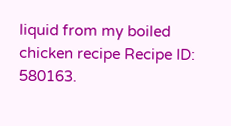liquid from my boiled chicken recipe Recipe ID: 580163.